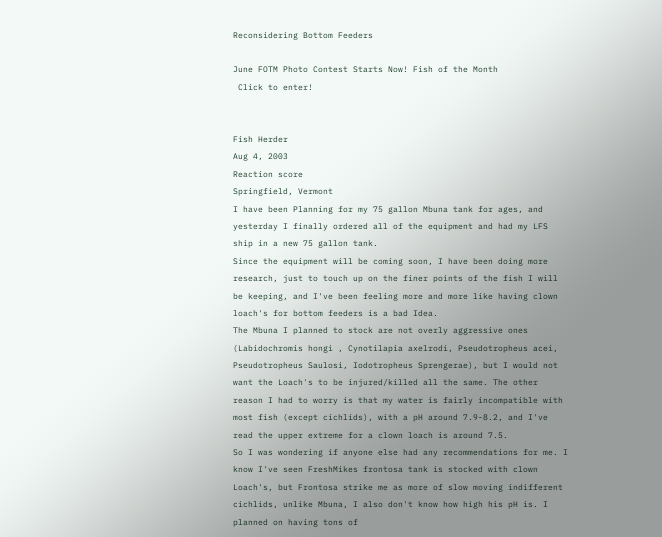Reconsidering Bottom Feeders

June FOTM Photo Contest Starts Now! Fish of the Month
 Click to enter!


Fish Herder
Aug 4, 2003
Reaction score
Springfield, Vermont
I have been Planning for my 75 gallon Mbuna tank for ages, and yesterday I finally ordered all of the equipment and had my LFS ship in a new 75 gallon tank.
Since the equipment will be coming soon, I have been doing more research, just to touch up on the finer points of the fish I will be keeping, and I've been feeling more and more like having clown loach's for bottom feeders is a bad Idea.
The Mbuna I planned to stock are not overly aggressive ones (Labidochromis hongi , Cynotilapia axelrodi, Pseudotropheus acei, Pseudotropheus Saulosi, Iodotropheus Sprengerae), but I would not want the Loach's to be injured/killed all the same. The other reason I had to worry is that my water is fairly incompatible with most fish (except cichlids), with a pH around 7.9-8.2, and I've read the upper extreme for a clown loach is around 7.5.
So I was wondering if anyone else had any recommendations for me. I know I've seen FreshMikes frontosa tank is stocked with clown Loach's, but Frontosa strike me as more of slow moving indifferent cichlids, unlike Mbuna, I also don't know how high his pH is. I planned on having tons of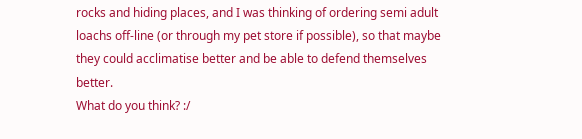rocks and hiding places, and I was thinking of ordering semi adult loachs off-line (or through my pet store if possible), so that maybe they could acclimatise better and be able to defend themselves better.
What do you think? :/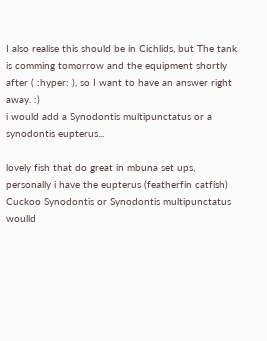I also realise this should be in Cichlids, but The tank is comming tomorrow and the equipment shortly after ( :hyper: ), so I want to have an answer right away. :)
i would add a Synodontis multipunctatus or a synodontis eupterus...

lovely fish that do great in mbuna set ups,
personally i have the eupterus (featherfin catfish)
Cuckoo Synodontis or Synodontis multipunctatus woulld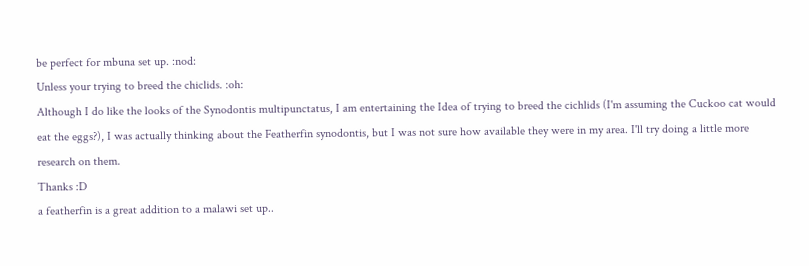be perfect for mbuna set up. :nod:
Unless your trying to breed the chiclids. :oh:
Although I do like the looks of the Synodontis multipunctatus, I am entertaining the Idea of trying to breed the cichlids (I'm assuming the Cuckoo cat would eat the eggs?), I was actually thinking about the Featherfin synodontis, but I was not sure how available they were in my area. I'll try doing a little more research on them.
Thanks :D
a featherfin is a great addition to a malawi set up..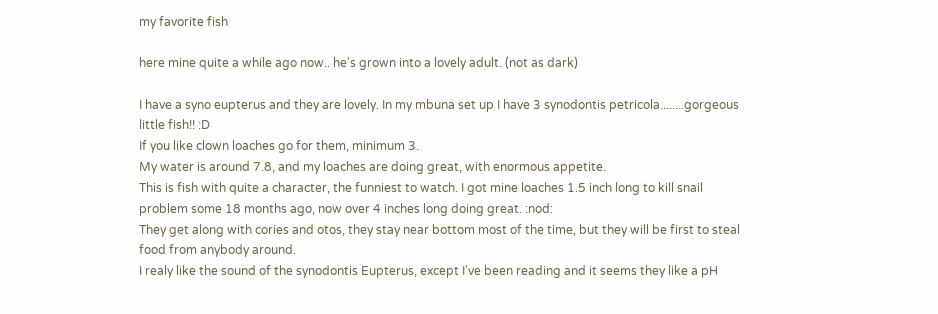my favorite fish

here mine quite a while ago now.. he's grown into a lovely adult. (not as dark)

I have a syno eupterus and they are lovely. In my mbuna set up I have 3 synodontis petricola........gorgeous little fish!! :D
If you like clown loaches go for them, minimum 3.
My water is around 7.8, and my loaches are doing great, with enormous appetite.
This is fish with quite a character, the funniest to watch. I got mine loaches 1.5 inch long to kill snail problem some 18 months ago, now over 4 inches long doing great. :nod:
They get along with cories and otos, they stay near bottom most of the time, but they will be first to steal food from anybody around.
I realy like the sound of the synodontis Eupterus, except I've been reading and it seems they like a pH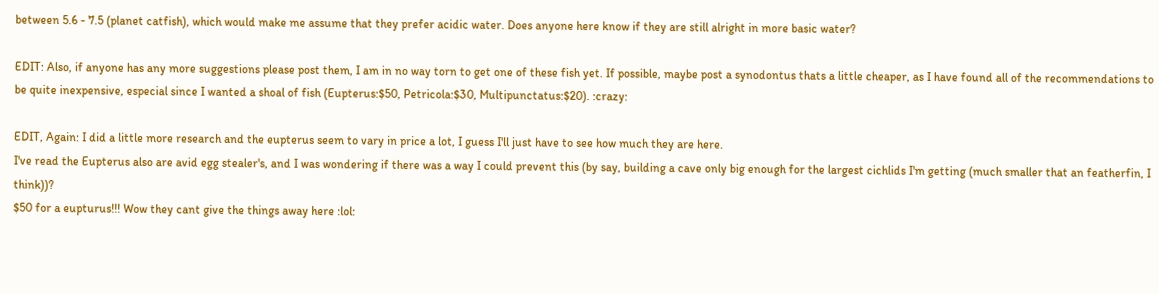between 5.6 - 7.5 (planet catfish), which would make me assume that they prefer acidic water. Does anyone here know if they are still alright in more basic water?

EDIT: Also, if anyone has any more suggestions please post them, I am in no way torn to get one of these fish yet. If possible, maybe post a synodontus thats a little cheaper, as I have found all of the recommendations to be quite inexpensive, especial since I wanted a shoal of fish (Eupterus:$50, Petricola:$30, Multipunctatus:$20). :crazy:

EDIT, Again: I did a little more research and the eupterus seem to vary in price a lot, I guess I'll just have to see how much they are here.
I've read the Eupterus also are avid egg stealer's, and I was wondering if there was a way I could prevent this (by say, building a cave only big enough for the largest cichlids I'm getting (much smaller that an featherfin, I think))?
$50 for a eupturus!!! Wow they cant give the things away here :lol: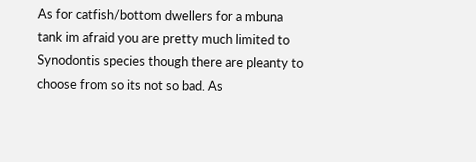As for catfish/bottom dwellers for a mbuna tank im afraid you are pretty much limited to Synodontis species though there are pleanty to choose from so its not so bad. As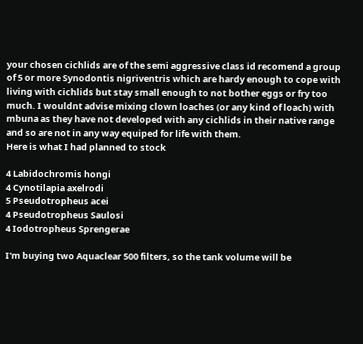your chosen cichlids are of the semi aggressive class id recomend a group of 5 or more Synodontis nigriventris which are hardy enough to cope with living with cichlids but stay small enough to not bother eggs or fry too much. I wouldnt advise mixing clown loaches (or any kind of loach) with mbuna as they have not developed with any cichlids in their native range and so are not in any way equiped for life with them.
Here is what I had planned to stock

4 Labidochromis hongi
4 Cynotilapia axelrodi
5 Pseudotropheus acei
4 Pseudotropheus Saulosi
4 Iodotropheus Sprengerae

I'm buying two Aquaclear 500 filters, so the tank volume will be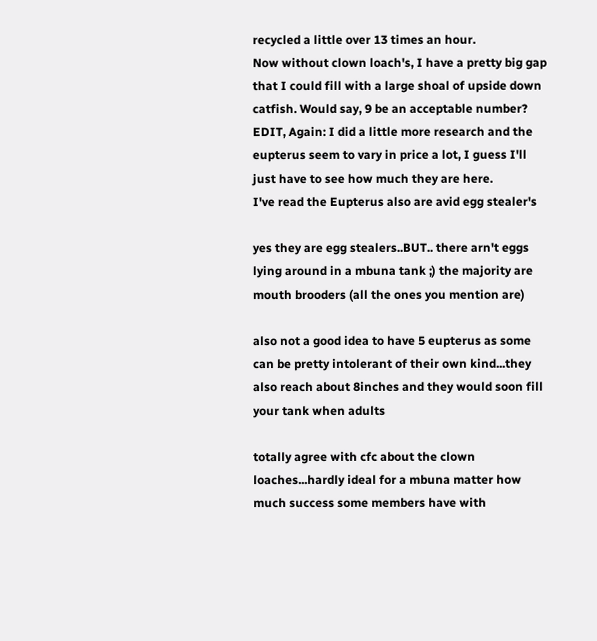recycled a little over 13 times an hour.
Now without clown loach's, I have a pretty big gap that I could fill with a large shoal of upside down catfish. Would say, 9 be an acceptable number?
EDIT, Again: I did a little more research and the eupterus seem to vary in price a lot, I guess I'll just have to see how much they are here.
I've read the Eupterus also are avid egg stealer's

yes they are egg stealers..BUT.. there arn't eggs lying around in a mbuna tank ;) the majority are mouth brooders (all the ones you mention are)

also not a good idea to have 5 eupterus as some can be pretty intolerant of their own kind...they also reach about 8inches and they would soon fill your tank when adults

totally agree with cfc about the clown loaches...hardly ideal for a mbuna matter how much success some members have with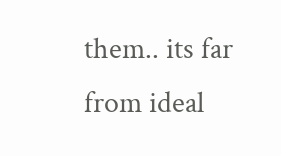them.. its far from ideal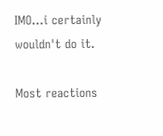IMO...i certainly wouldn't do it.

Most reactions